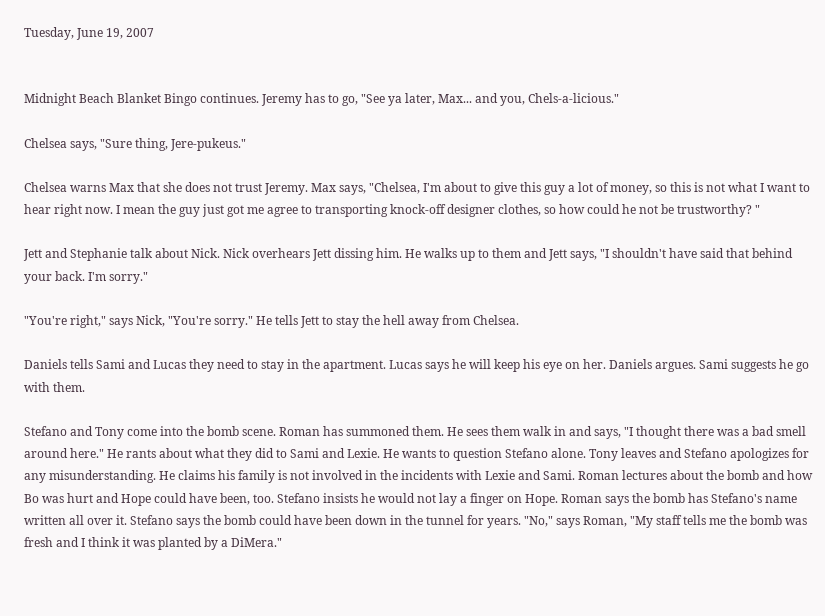Tuesday, June 19, 2007


Midnight Beach Blanket Bingo continues. Jeremy has to go, "See ya later, Max... and you, Chels-a-licious."

Chelsea says, "Sure thing, Jere-pukeus."

Chelsea warns Max that she does not trust Jeremy. Max says, "Chelsea, I'm about to give this guy a lot of money, so this is not what I want to hear right now. I mean the guy just got me agree to transporting knock-off designer clothes, so how could he not be trustworthy? "

Jett and Stephanie talk about Nick. Nick overhears Jett dissing him. He walks up to them and Jett says, "I shouldn't have said that behind your back. I'm sorry."

"You're right," says Nick, "You're sorry." He tells Jett to stay the hell away from Chelsea.

Daniels tells Sami and Lucas they need to stay in the apartment. Lucas says he will keep his eye on her. Daniels argues. Sami suggests he go with them.

Stefano and Tony come into the bomb scene. Roman has summoned them. He sees them walk in and says, "I thought there was a bad smell around here." He rants about what they did to Sami and Lexie. He wants to question Stefano alone. Tony leaves and Stefano apologizes for any misunderstanding. He claims his family is not involved in the incidents with Lexie and Sami. Roman lectures about the bomb and how Bo was hurt and Hope could have been, too. Stefano insists he would not lay a finger on Hope. Roman says the bomb has Stefano's name written all over it. Stefano says the bomb could have been down in the tunnel for years. "No," says Roman, "My staff tells me the bomb was fresh and I think it was planted by a DiMera."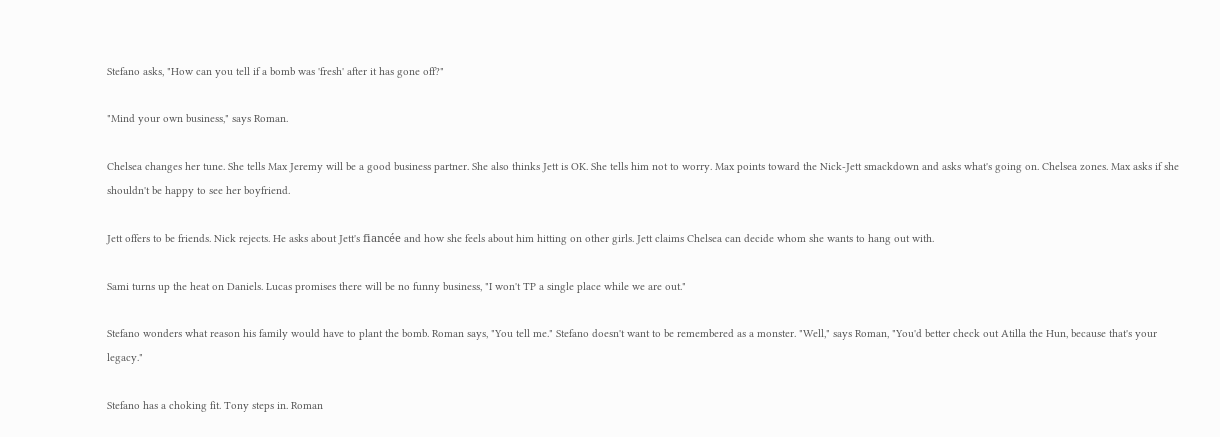Stefano asks, "How can you tell if a bomb was 'fresh' after it has gone off?"

"Mind your own business," says Roman.

Chelsea changes her tune. She tells Max Jeremy will be a good business partner. She also thinks Jett is OK. She tells him not to worry. Max points toward the Nick-Jett smackdown and asks what's going on. Chelsea zones. Max asks if she shouldn't be happy to see her boyfriend.

Jett offers to be friends. Nick rejects. He asks about Jett's fiancée and how she feels about him hitting on other girls. Jett claims Chelsea can decide whom she wants to hang out with.

Sami turns up the heat on Daniels. Lucas promises there will be no funny business, "I won't TP a single place while we are out."

Stefano wonders what reason his family would have to plant the bomb. Roman says, "You tell me." Stefano doesn't want to be remembered as a monster. "Well," says Roman, "You'd better check out Atilla the Hun, because that's your legacy."

Stefano has a choking fit. Tony steps in. Roman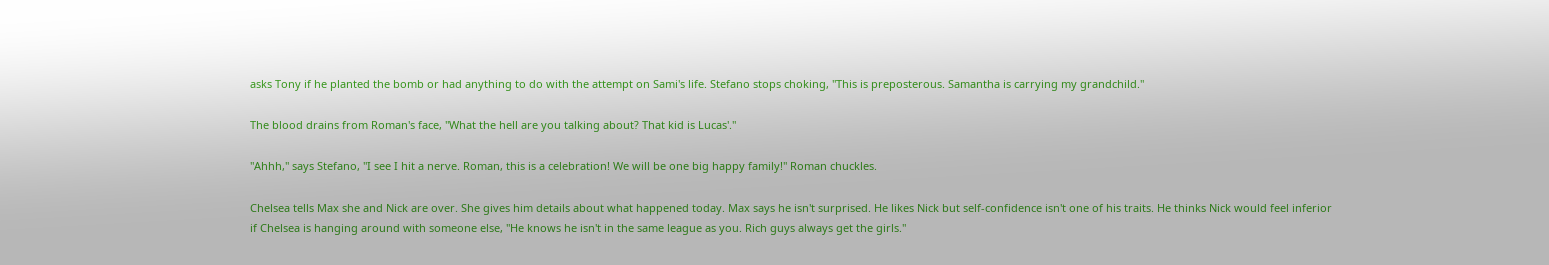asks Tony if he planted the bomb or had anything to do with the attempt on Sami's life. Stefano stops choking, "This is preposterous. Samantha is carrying my grandchild."

The blood drains from Roman's face, "What the hell are you talking about? That kid is Lucas'."

"Ahhh," says Stefano, "I see I hit a nerve. Roman, this is a celebration! We will be one big happy family!" Roman chuckles.

Chelsea tells Max she and Nick are over. She gives him details about what happened today. Max says he isn't surprised. He likes Nick but self-confidence isn't one of his traits. He thinks Nick would feel inferior if Chelsea is hanging around with someone else, "He knows he isn't in the same league as you. Rich guys always get the girls."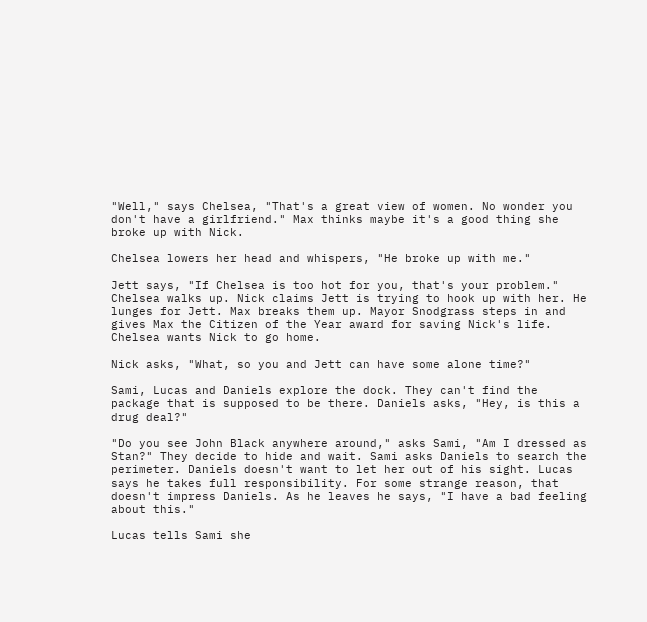"Well," says Chelsea, "That's a great view of women. No wonder you don't have a girlfriend." Max thinks maybe it's a good thing she broke up with Nick.

Chelsea lowers her head and whispers, "He broke up with me."

Jett says, "If Chelsea is too hot for you, that's your problem." Chelsea walks up. Nick claims Jett is trying to hook up with her. He lunges for Jett. Max breaks them up. Mayor Snodgrass steps in and gives Max the Citizen of the Year award for saving Nick's life. Chelsea wants Nick to go home.

Nick asks, "What, so you and Jett can have some alone time?"

Sami, Lucas and Daniels explore the dock. They can't find the package that is supposed to be there. Daniels asks, "Hey, is this a drug deal?"

"Do you see John Black anywhere around," asks Sami, "Am I dressed as Stan?" They decide to hide and wait. Sami asks Daniels to search the perimeter. Daniels doesn't want to let her out of his sight. Lucas says he takes full responsibility. For some strange reason, that doesn't impress Daniels. As he leaves he says, "I have a bad feeling about this."

Lucas tells Sami she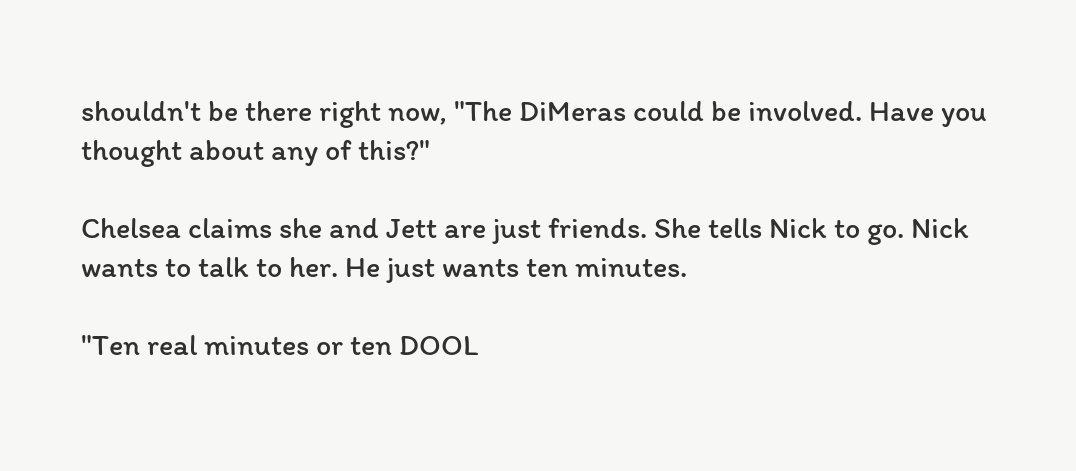shouldn't be there right now, "The DiMeras could be involved. Have you thought about any of this?"

Chelsea claims she and Jett are just friends. She tells Nick to go. Nick wants to talk to her. He just wants ten minutes.

"Ten real minutes or ten DOOL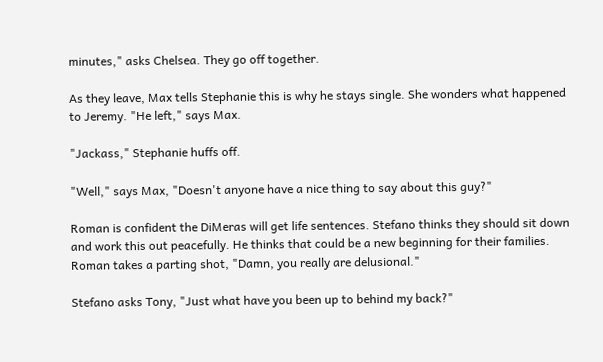minutes," asks Chelsea. They go off together.

As they leave, Max tells Stephanie this is why he stays single. She wonders what happened to Jeremy. "He left," says Max.

"Jackass," Stephanie huffs off.

"Well," says Max, "Doesn't anyone have a nice thing to say about this guy?"

Roman is confident the DiMeras will get life sentences. Stefano thinks they should sit down and work this out peacefully. He thinks that could be a new beginning for their families. Roman takes a parting shot, "Damn, you really are delusional."

Stefano asks Tony, "Just what have you been up to behind my back?"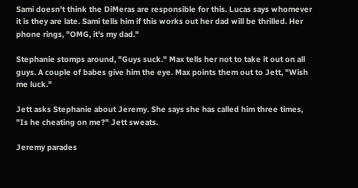Sami doesn't think the DiMeras are responsible for this. Lucas says whomever it is they are late. Sami tells him if this works out her dad will be thrilled. Her phone rings, "OMG, it's my dad."

Stephanie stomps around, "Guys suck." Max tells her not to take it out on all guys. A couple of babes give him the eye. Max points them out to Jett, "Wish me luck."

Jett asks Stephanie about Jeremy. She says she has called him three times, "Is he cheating on me?" Jett sweats.

Jeremy parades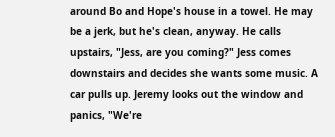around Bo and Hope's house in a towel. He may be a jerk, but he's clean, anyway. He calls upstairs, "Jess, are you coming?" Jess comes downstairs and decides she wants some music. A car pulls up. Jeremy looks out the window and panics, "We're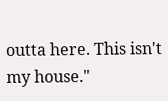outta here. This isn't my house."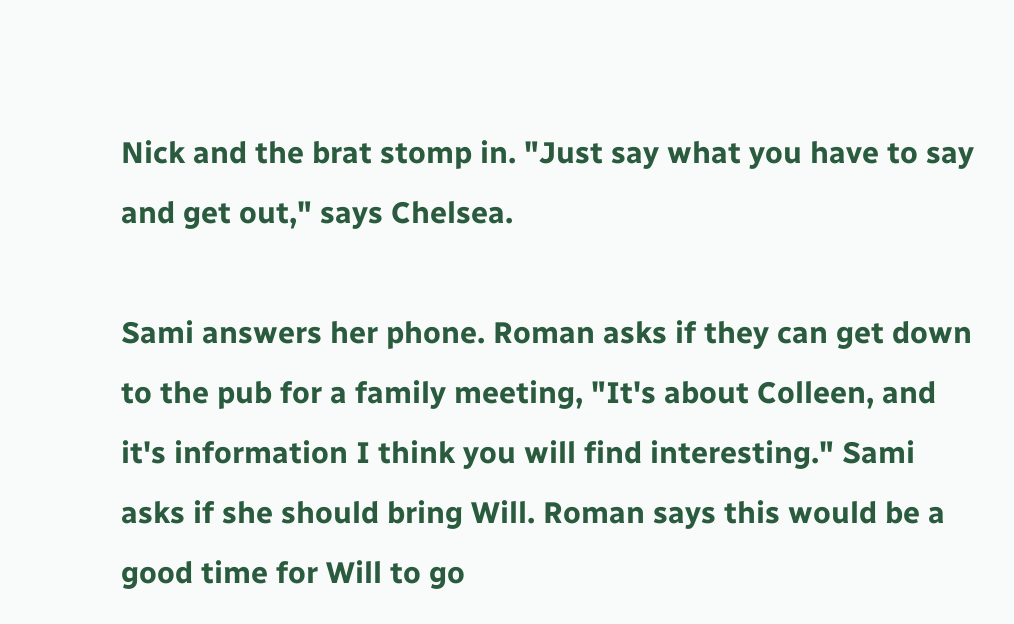Nick and the brat stomp in. "Just say what you have to say and get out," says Chelsea.

Sami answers her phone. Roman asks if they can get down to the pub for a family meeting, "It's about Colleen, and it's information I think you will find interesting." Sami asks if she should bring Will. Roman says this would be a good time for Will to go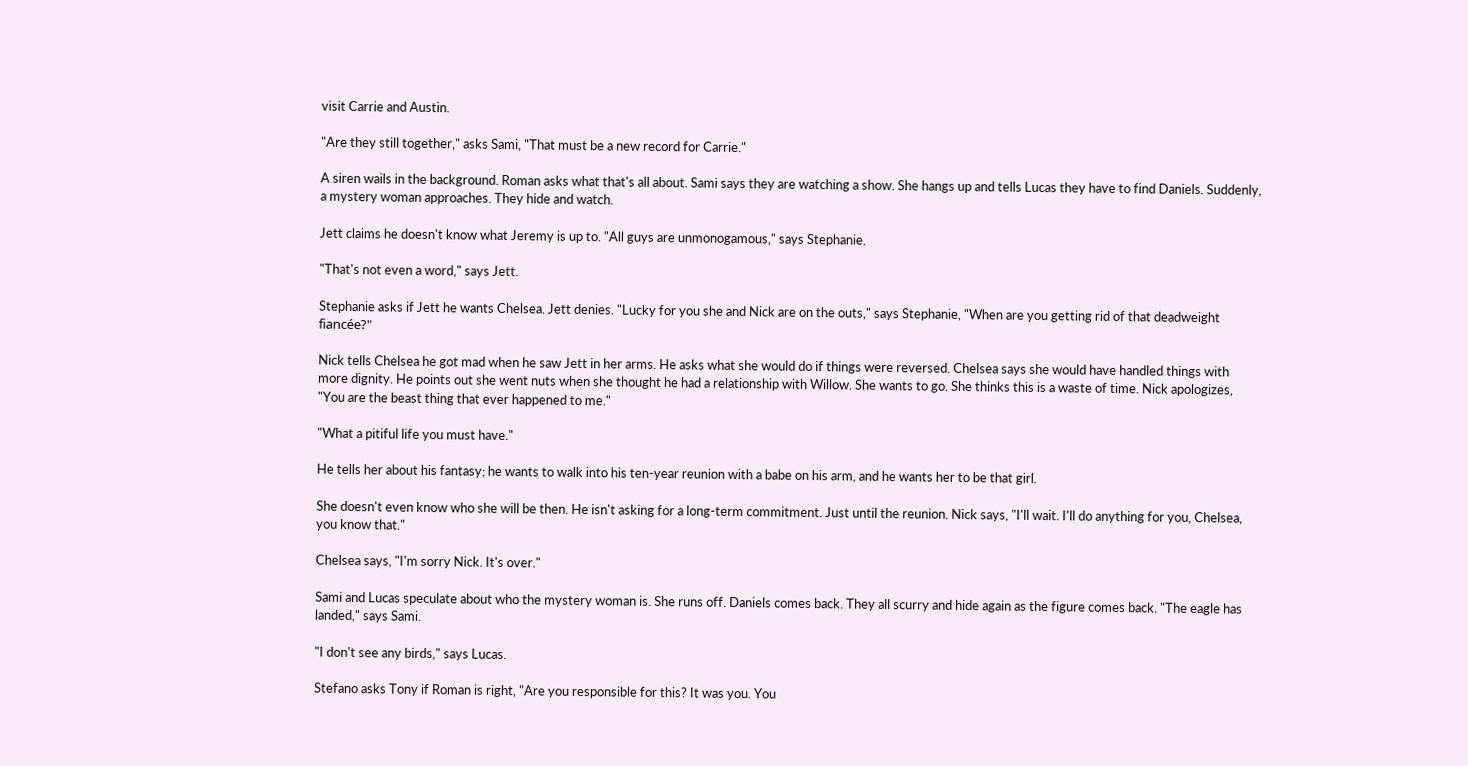visit Carrie and Austin.

"Are they still together," asks Sami, "That must be a new record for Carrie."

A siren wails in the background. Roman asks what that's all about. Sami says they are watching a show. She hangs up and tells Lucas they have to find Daniels. Suddenly, a mystery woman approaches. They hide and watch.

Jett claims he doesn't know what Jeremy is up to. "All guys are unmonogamous," says Stephanie.

"That's not even a word," says Jett.

Stephanie asks if Jett he wants Chelsea. Jett denies. "Lucky for you she and Nick are on the outs," says Stephanie, "When are you getting rid of that deadweight fiancée?"

Nick tells Chelsea he got mad when he saw Jett in her arms. He asks what she would do if things were reversed. Chelsea says she would have handled things with more dignity. He points out she went nuts when she thought he had a relationship with Willow. She wants to go. She thinks this is a waste of time. Nick apologizes, "You are the beast thing that ever happened to me."

"What a pitiful life you must have."

He tells her about his fantasy; he wants to walk into his ten-year reunion with a babe on his arm, and he wants her to be that girl.

She doesn't even know who she will be then. He isn't asking for a long-term commitment. Just until the reunion. Nick says, "I'll wait. I'll do anything for you, Chelsea, you know that."

Chelsea says, "I'm sorry Nick. It's over."

Sami and Lucas speculate about who the mystery woman is. She runs off. Daniels comes back. They all scurry and hide again as the figure comes back. "The eagle has landed," says Sami.

"I don't see any birds," says Lucas.

Stefano asks Tony if Roman is right, "Are you responsible for this? It was you. You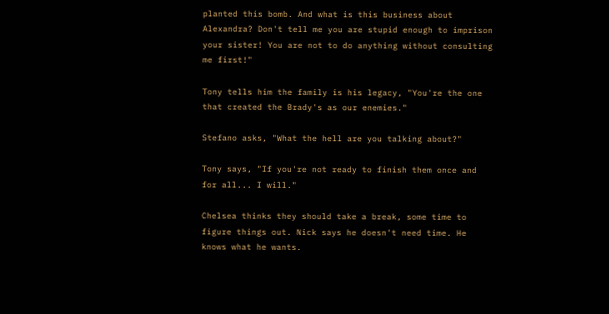planted this bomb. And what is this business about Alexandra? Don't tell me you are stupid enough to imprison your sister! You are not to do anything without consulting me first!"

Tony tells him the family is his legacy, "You're the one that created the Brady's as our enemies."

Stefano asks, "What the hell are you talking about?"

Tony says, "If you're not ready to finish them once and for all... I will."

Chelsea thinks they should take a break, some time to figure things out. Nick says he doesn't need time. He knows what he wants.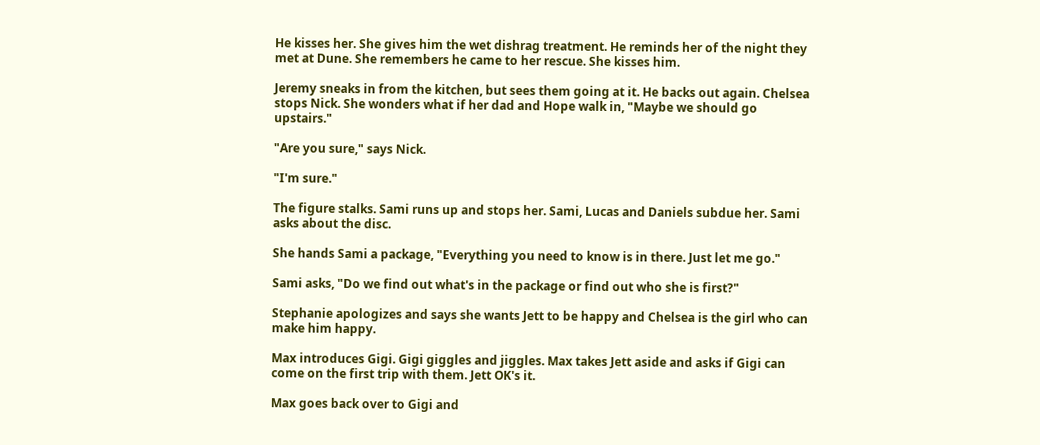He kisses her. She gives him the wet dishrag treatment. He reminds her of the night they met at Dune. She remembers he came to her rescue. She kisses him.

Jeremy sneaks in from the kitchen, but sees them going at it. He backs out again. Chelsea stops Nick. She wonders what if her dad and Hope walk in, "Maybe we should go upstairs."

"Are you sure," says Nick.

"I'm sure."

The figure stalks. Sami runs up and stops her. Sami, Lucas and Daniels subdue her. Sami asks about the disc.

She hands Sami a package, "Everything you need to know is in there. Just let me go."

Sami asks, "Do we find out what's in the package or find out who she is first?"

Stephanie apologizes and says she wants Jett to be happy and Chelsea is the girl who can make him happy.

Max introduces Gigi. Gigi giggles and jiggles. Max takes Jett aside and asks if Gigi can come on the first trip with them. Jett OK's it.

Max goes back over to Gigi and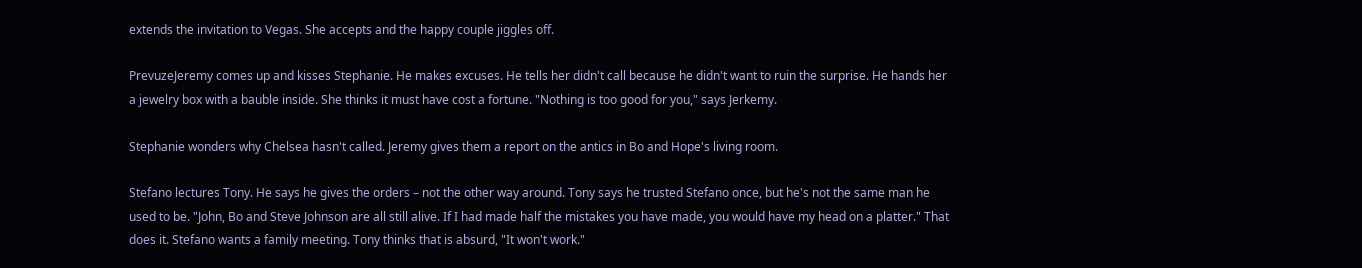extends the invitation to Vegas. She accepts and the happy couple jiggles off.

PrevuzeJeremy comes up and kisses Stephanie. He makes excuses. He tells her didn't call because he didn't want to ruin the surprise. He hands her a jewelry box with a bauble inside. She thinks it must have cost a fortune. "Nothing is too good for you," says Jerkemy.

Stephanie wonders why Chelsea hasn't called. Jeremy gives them a report on the antics in Bo and Hope's living room.

Stefano lectures Tony. He says he gives the orders – not the other way around. Tony says he trusted Stefano once, but he's not the same man he used to be. "John, Bo and Steve Johnson are all still alive. If I had made half the mistakes you have made, you would have my head on a platter." That does it. Stefano wants a family meeting. Tony thinks that is absurd, "It won't work."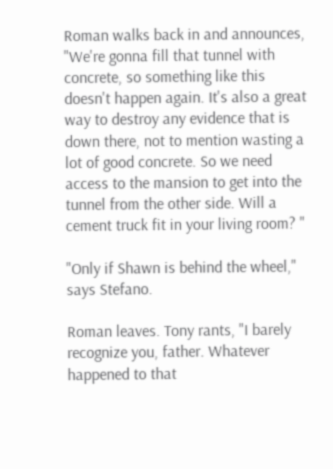Roman walks back in and announces, "We're gonna fill that tunnel with concrete, so something like this doesn't happen again. It's also a great way to destroy any evidence that is down there, not to mention wasting a lot of good concrete. So we need access to the mansion to get into the tunnel from the other side. Will a cement truck fit in your living room? "

"Only if Shawn is behind the wheel," says Stefano.

Roman leaves. Tony rants, "I barely recognize you, father. Whatever happened to that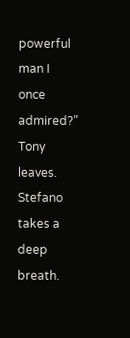powerful man I once admired?" Tony leaves. Stefano takes a deep breath.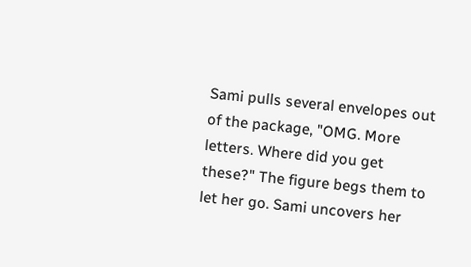Sami pulls several envelopes out of the package, "OMG. More letters. Where did you get these?" The figure begs them to let her go. Sami uncovers her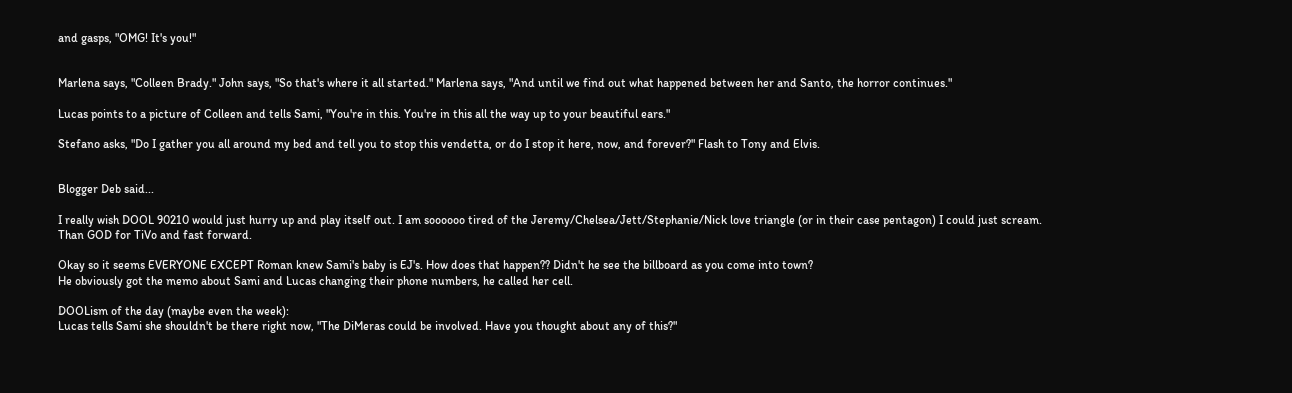and gasps, "OMG! It's you!"


Marlena says, "Colleen Brady." John says, "So that's where it all started." Marlena says, "And until we find out what happened between her and Santo, the horror continues."

Lucas points to a picture of Colleen and tells Sami, "You're in this. You're in this all the way up to your beautiful ears."

Stefano asks, "Do I gather you all around my bed and tell you to stop this vendetta, or do I stop it here, now, and forever?" Flash to Tony and Elvis.


Blogger Deb said...

I really wish DOOL 90210 would just hurry up and play itself out. I am soooooo tired of the Jeremy/Chelsea/Jett/Stephanie/Nick love triangle (or in their case pentagon) I could just scream.
Than GOD for TiVo and fast forward.

Okay so it seems EVERYONE EXCEPT Roman knew Sami's baby is EJ's. How does that happen?? Didn't he see the billboard as you come into town?
He obviously got the memo about Sami and Lucas changing their phone numbers, he called her cell.

DOOLism of the day (maybe even the week):
Lucas tells Sami she shouldn't be there right now, "The DiMeras could be involved. Have you thought about any of this?"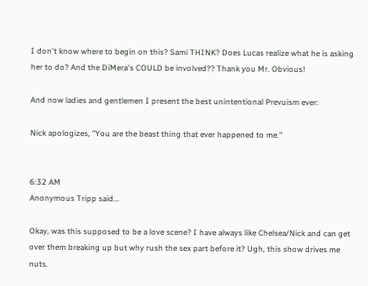I don't know where to begin on this? Sami THINK? Does Lucas realize what he is asking her to do? And the DiMera's COULD be involved?? Thank you Mr. Obvious!

And now ladies and gentlemen I present the best unintentional Prevuism ever:

Nick apologizes, "You are the beast thing that ever happened to me."


6:32 AM
Anonymous Tripp said...

Okay, was this supposed to be a love scene? I have always like Chelsea/Nick and can get over them breaking up but why rush the sex part before it? Ugh, this show drives me nuts.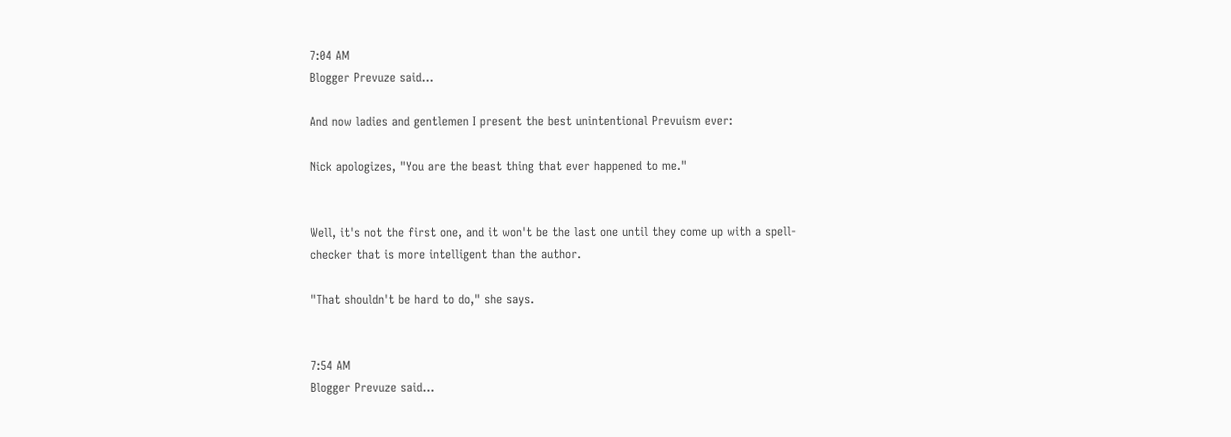7:04 AM
Blogger Prevuze said...

And now ladies and gentlemen I present the best unintentional Prevuism ever:

Nick apologizes, "You are the beast thing that ever happened to me."


Well, it's not the first one, and it won't be the last one until they come up with a spell-checker that is more intelligent than the author.

"That shouldn't be hard to do," she says.


7:54 AM
Blogger Prevuze said...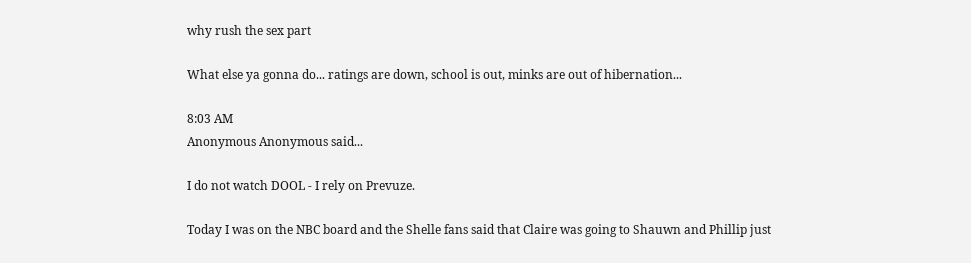why rush the sex part

What else ya gonna do... ratings are down, school is out, minks are out of hibernation...

8:03 AM
Anonymous Anonymous said...

I do not watch DOOL - I rely on Prevuze.

Today I was on the NBC board and the Shelle fans said that Claire was going to Shauwn and Phillip just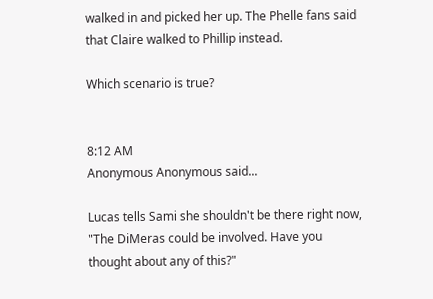walked in and picked her up. The Phelle fans said that Claire walked to Phillip instead.

Which scenario is true?


8:12 AM
Anonymous Anonymous said...

Lucas tells Sami she shouldn't be there right now, "The DiMeras could be involved. Have you thought about any of this?"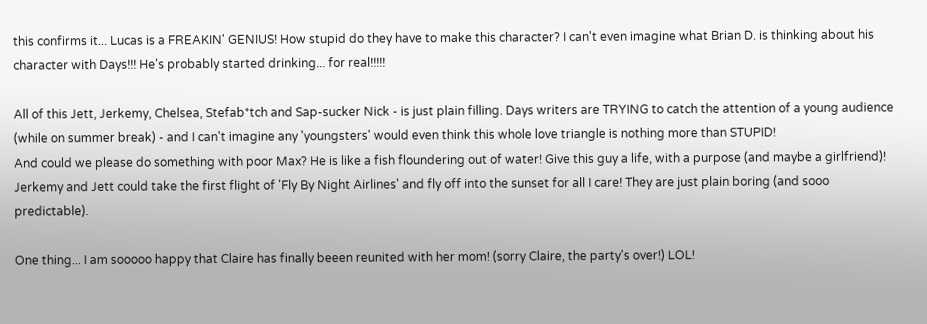this confirms it... Lucas is a FREAKIN' GENIUS! How stupid do they have to make this character? I can't even imagine what Brian D. is thinking about his character with Days!!! He's probably started drinking... for real!!!!!

All of this Jett, Jerkemy, Chelsea, Stefab*tch and Sap-sucker Nick - is just plain filling. Days writers are TRYING to catch the attention of a young audience (while on summer break) - and I can't imagine any 'youngsters' would even think this whole love triangle is nothing more than STUPID!
And could we please do something with poor Max? He is like a fish floundering out of water! Give this guy a life, with a purpose (and maybe a girlfriend)!
Jerkemy and Jett could take the first flight of 'Fly By Night Airlines' and fly off into the sunset for all I care! They are just plain boring (and sooo predictable).

One thing... I am sooooo happy that Claire has finally beeen reunited with her mom! (sorry Claire, the party's over!) LOL!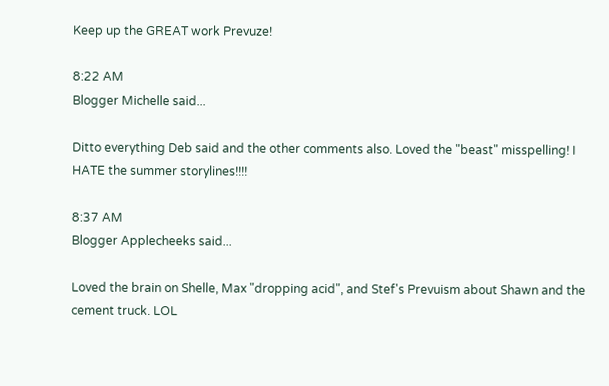Keep up the GREAT work Prevuze!

8:22 AM
Blogger Michelle said...

Ditto everything Deb said and the other comments also. Loved the "beast" misspelling! I HATE the summer storylines!!!!

8:37 AM
Blogger Applecheeks said...

Loved the brain on Shelle, Max "dropping acid", and Stef's Prevuism about Shawn and the cement truck. LOL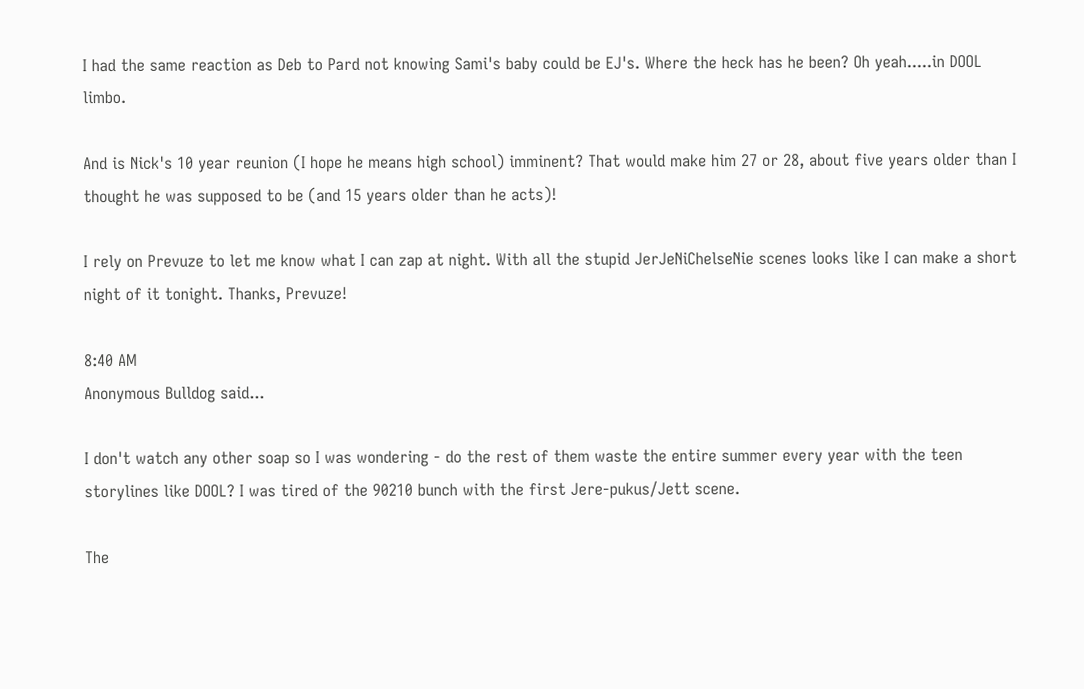I had the same reaction as Deb to Pard not knowing Sami's baby could be EJ's. Where the heck has he been? Oh yeah.....in DOOL limbo.

And is Nick's 10 year reunion (I hope he means high school) imminent? That would make him 27 or 28, about five years older than I thought he was supposed to be (and 15 years older than he acts)!

I rely on Prevuze to let me know what I can zap at night. With all the stupid JerJeNiChelseNie scenes looks like I can make a short night of it tonight. Thanks, Prevuze!

8:40 AM
Anonymous Bulldog said...

I don't watch any other soap so I was wondering - do the rest of them waste the entire summer every year with the teen storylines like DOOL? I was tired of the 90210 bunch with the first Jere-pukus/Jett scene.

The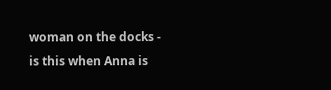woman on the docks - is this when Anna is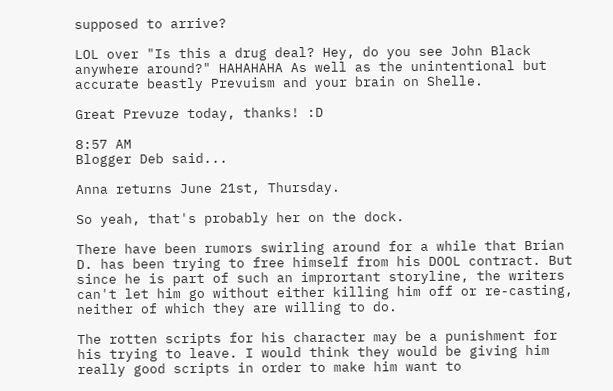supposed to arrive?

LOL over "Is this a drug deal? Hey, do you see John Black anywhere around?" HAHAHAHA As well as the unintentional but accurate beastly Prevuism and your brain on Shelle.

Great Prevuze today, thanks! :D

8:57 AM
Blogger Deb said...

Anna returns June 21st, Thursday.

So yeah, that's probably her on the dock.

There have been rumors swirling around for a while that Brian D. has been trying to free himself from his DOOL contract. But since he is part of such an imprortant storyline, the writers can't let him go without either killing him off or re-casting, neither of which they are willing to do.

The rotten scripts for his character may be a punishment for his trying to leave. I would think they would be giving him really good scripts in order to make him want to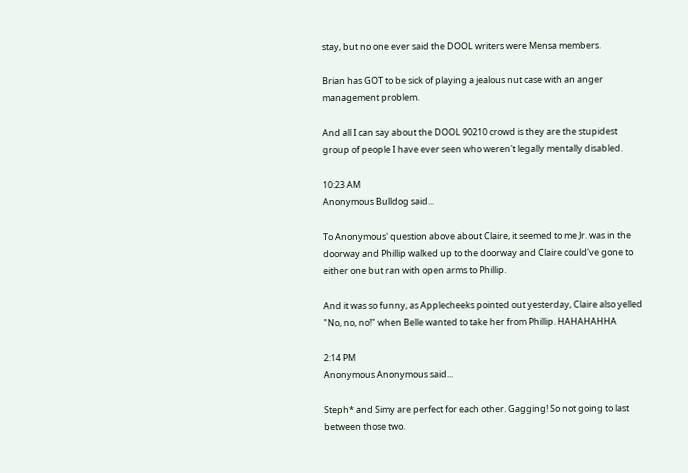stay, but no one ever said the DOOL writers were Mensa members.

Brian has GOT to be sick of playing a jealous nut case with an anger management problem.

And all I can say about the DOOL 90210 crowd is they are the stupidest group of people I have ever seen who weren't legally mentally disabled.

10:23 AM
Anonymous Bulldog said...

To Anonymous' question above about Claire, it seemed to me Jr. was in the doorway and Phillip walked up to the doorway and Claire could've gone to either one but ran with open arms to Phillip.

And it was so funny, as Applecheeks pointed out yesterday, Claire also yelled "No, no, no!" when Belle wanted to take her from Phillip. HAHAHAHHA

2:14 PM
Anonymous Anonymous said...

Steph* and Simy are perfect for each other. Gagging! So not going to last between those two.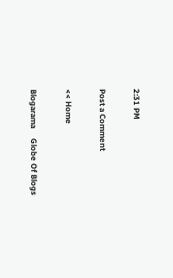2:31 PM

Post a Comment

<< Home

Blogarama     Globe Of Blogs